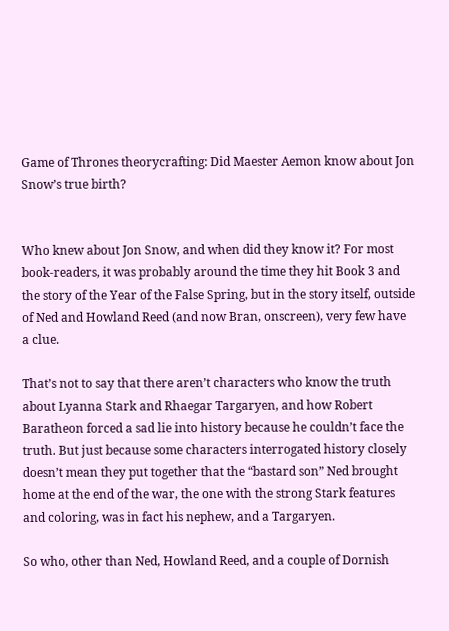Game of Thrones theorycrafting: Did Maester Aemon know about Jon Snow’s true birth?


Who knew about Jon Snow, and when did they know it? For most book-readers, it was probably around the time they hit Book 3 and the story of the Year of the False Spring, but in the story itself, outside of Ned and Howland Reed (and now Bran, onscreen), very few have a clue.

That’s not to say that there aren’t characters who know the truth about Lyanna Stark and Rhaegar Targaryen, and how Robert Baratheon forced a sad lie into history because he couldn’t face the truth. But just because some characters interrogated history closely doesn’t mean they put together that the “bastard son” Ned brought home at the end of the war, the one with the strong Stark features and coloring, was in fact his nephew, and a Targaryen.

So who, other than Ned, Howland Reed, and a couple of Dornish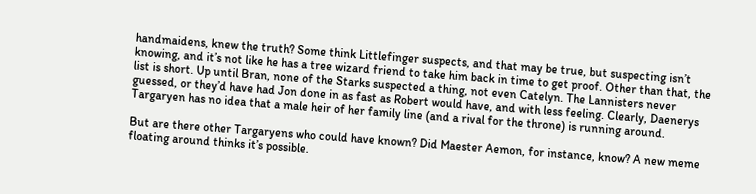handmaidens, knew the truth? Some think Littlefinger suspects, and that may be true, but suspecting isn’t knowing, and it’s not like he has a tree wizard friend to take him back in time to get proof. Other than that, the list is short. Up until Bran, none of the Starks suspected a thing, not even Catelyn. The Lannisters never guessed, or they’d have had Jon done in as fast as Robert would have, and with less feeling. Clearly, Daenerys Targaryen has no idea that a male heir of her family line (and a rival for the throne) is running around.

But are there other Targaryens who could have known? Did Maester Aemon, for instance, know? A new meme floating around thinks it’s possible.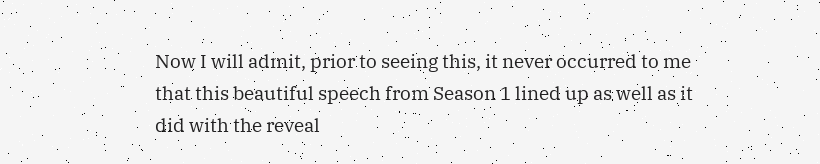Now I will admit, prior to seeing this, it never occurred to me that this beautiful speech from Season 1 lined up as well as it did with the reveal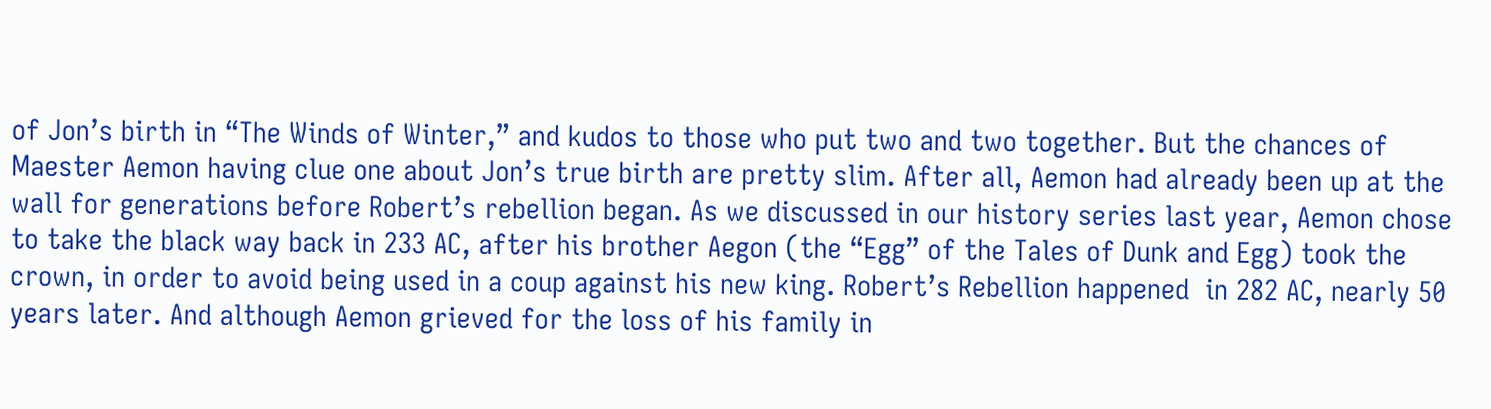of Jon’s birth in “The Winds of Winter,” and kudos to those who put two and two together. But the chances of Maester Aemon having clue one about Jon’s true birth are pretty slim. After all, Aemon had already been up at the wall for generations before Robert’s rebellion began. As we discussed in our history series last year, Aemon chose to take the black way back in 233 AC, after his brother Aegon (the “Egg” of the Tales of Dunk and Egg) took the crown, in order to avoid being used in a coup against his new king. Robert’s Rebellion happened  in 282 AC, nearly 50 years later. And although Aemon grieved for the loss of his family in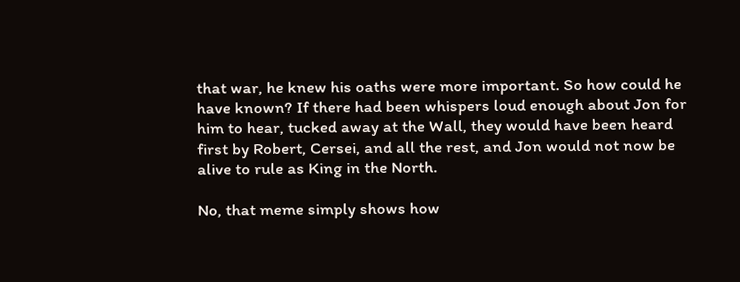that war, he knew his oaths were more important. So how could he have known? If there had been whispers loud enough about Jon for him to hear, tucked away at the Wall, they would have been heard first by Robert, Cersei, and all the rest, and Jon would not now be alive to rule as King in the North.

No, that meme simply shows how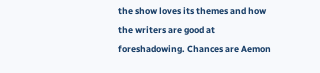the show loves its themes and how the writers are good at foreshadowing. Chances are Aemon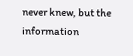never knew, but the information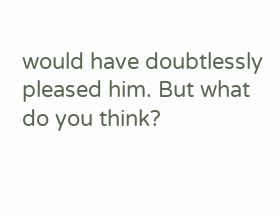would have doubtlessly pleased him. But what do you think?